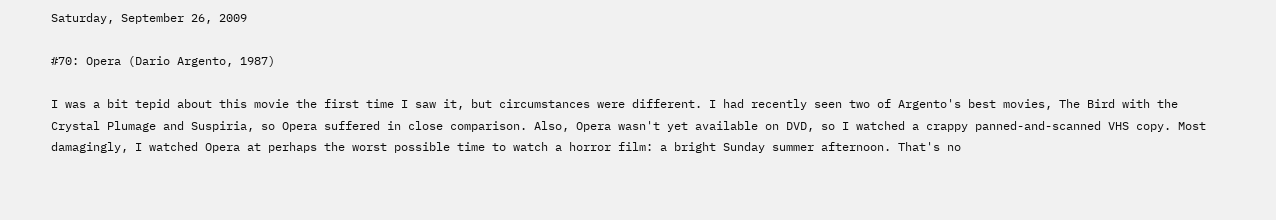Saturday, September 26, 2009

#70: Opera (Dario Argento, 1987)

I was a bit tepid about this movie the first time I saw it, but circumstances were different. I had recently seen two of Argento's best movies, The Bird with the Crystal Plumage and Suspiria, so Opera suffered in close comparison. Also, Opera wasn't yet available on DVD, so I watched a crappy panned-and-scanned VHS copy. Most damagingly, I watched Opera at perhaps the worst possible time to watch a horror film: a bright Sunday summer afternoon. That's no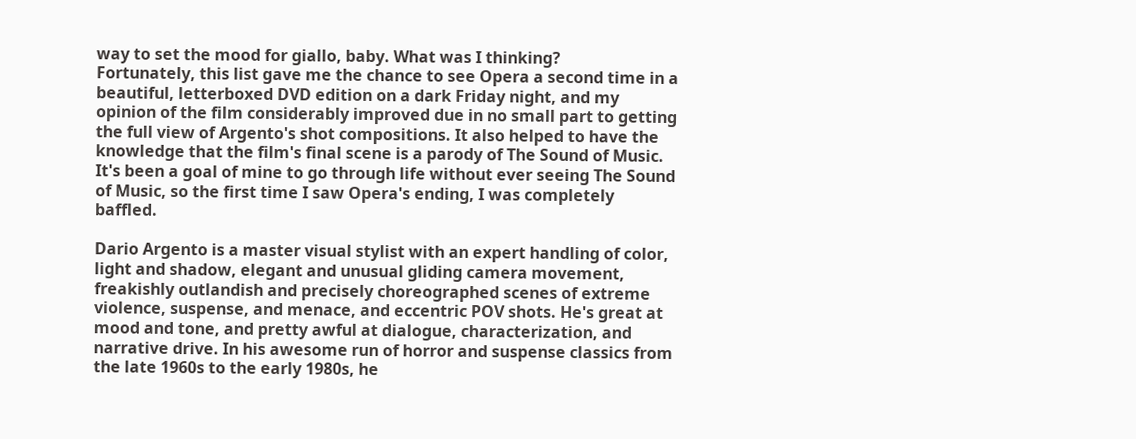way to set the mood for giallo, baby. What was I thinking?
Fortunately, this list gave me the chance to see Opera a second time in a beautiful, letterboxed DVD edition on a dark Friday night, and my opinion of the film considerably improved due in no small part to getting the full view of Argento's shot compositions. It also helped to have the knowledge that the film's final scene is a parody of The Sound of Music. It's been a goal of mine to go through life without ever seeing The Sound of Music, so the first time I saw Opera's ending, I was completely baffled.

Dario Argento is a master visual stylist with an expert handling of color, light and shadow, elegant and unusual gliding camera movement, freakishly outlandish and precisely choreographed scenes of extreme violence, suspense, and menace, and eccentric POV shots. He's great at mood and tone, and pretty awful at dialogue, characterization, and narrative drive. In his awesome run of horror and suspense classics from the late 1960s to the early 1980s, he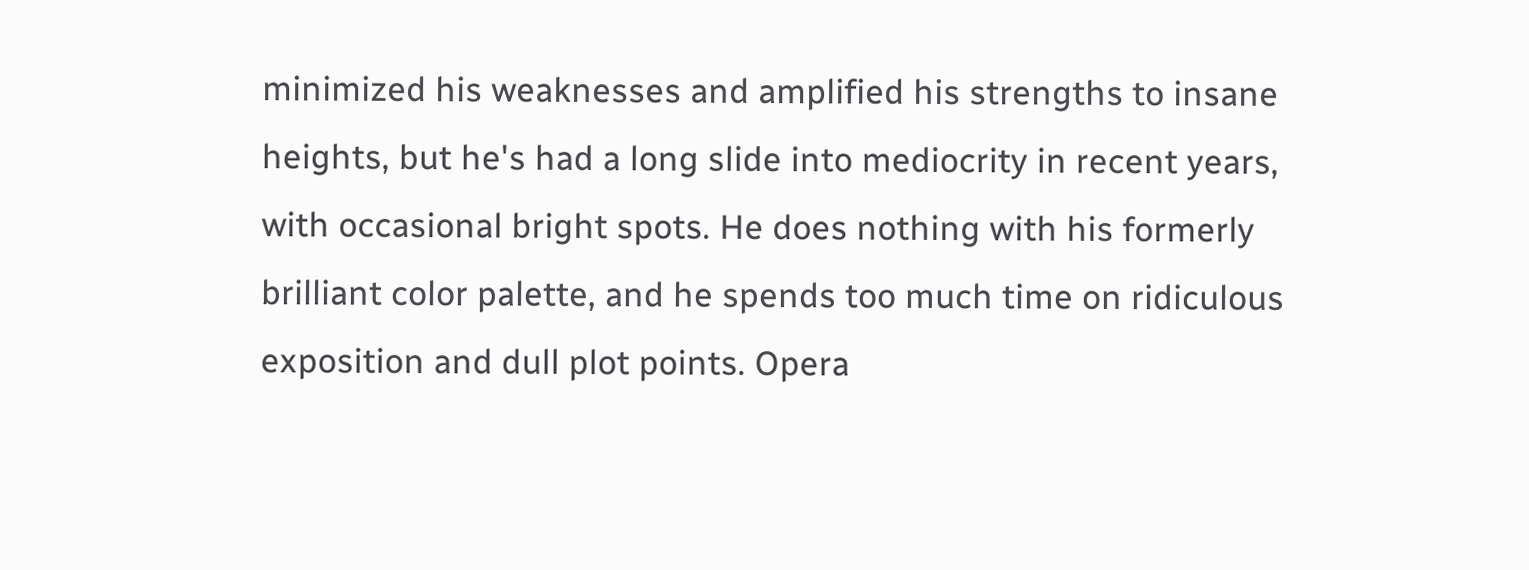minimized his weaknesses and amplified his strengths to insane heights, but he's had a long slide into mediocrity in recent years, with occasional bright spots. He does nothing with his formerly brilliant color palette, and he spends too much time on ridiculous exposition and dull plot points. Opera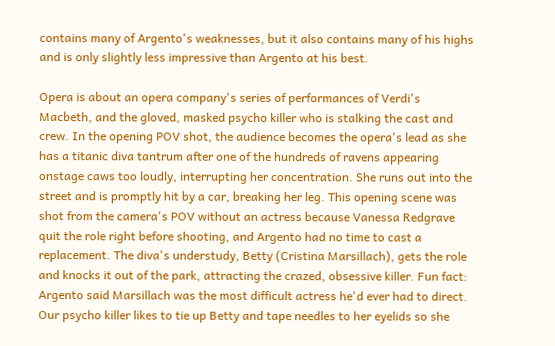contains many of Argento's weaknesses, but it also contains many of his highs and is only slightly less impressive than Argento at his best.

Opera is about an opera company's series of performances of Verdi's Macbeth, and the gloved, masked psycho killer who is stalking the cast and crew. In the opening POV shot, the audience becomes the opera's lead as she has a titanic diva tantrum after one of the hundreds of ravens appearing onstage caws too loudly, interrupting her concentration. She runs out into the street and is promptly hit by a car, breaking her leg. This opening scene was shot from the camera's POV without an actress because Vanessa Redgrave quit the role right before shooting, and Argento had no time to cast a replacement. The diva's understudy, Betty (Cristina Marsillach), gets the role and knocks it out of the park, attracting the crazed, obsessive killer. Fun fact: Argento said Marsillach was the most difficult actress he'd ever had to direct.
Our psycho killer likes to tie up Betty and tape needles to her eyelids so she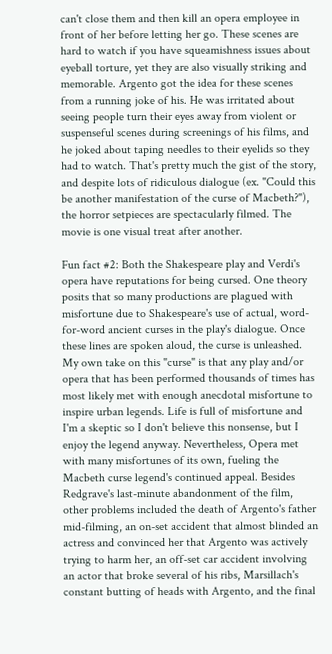can't close them and then kill an opera employee in front of her before letting her go. These scenes are hard to watch if you have squeamishness issues about eyeball torture, yet they are also visually striking and memorable. Argento got the idea for these scenes from a running joke of his. He was irritated about seeing people turn their eyes away from violent or suspenseful scenes during screenings of his films, and he joked about taping needles to their eyelids so they had to watch. That's pretty much the gist of the story, and despite lots of ridiculous dialogue (ex. "Could this be another manifestation of the curse of Macbeth?"), the horror setpieces are spectacularly filmed. The movie is one visual treat after another.

Fun fact #2: Both the Shakespeare play and Verdi's opera have reputations for being cursed. One theory posits that so many productions are plagued with misfortune due to Shakespeare's use of actual, word-for-word ancient curses in the play's dialogue. Once these lines are spoken aloud, the curse is unleashed. My own take on this "curse" is that any play and/or opera that has been performed thousands of times has most likely met with enough anecdotal misfortune to inspire urban legends. Life is full of misfortune and I'm a skeptic so I don't believe this nonsense, but I enjoy the legend anyway. Nevertheless, Opera met with many misfortunes of its own, fueling the Macbeth curse legend's continued appeal. Besides Redgrave's last-minute abandonment of the film, other problems included the death of Argento's father mid-filming, an on-set accident that almost blinded an actress and convinced her that Argento was actively trying to harm her, an off-set car accident involving an actor that broke several of his ribs, Marsillach's constant butting of heads with Argento, and the final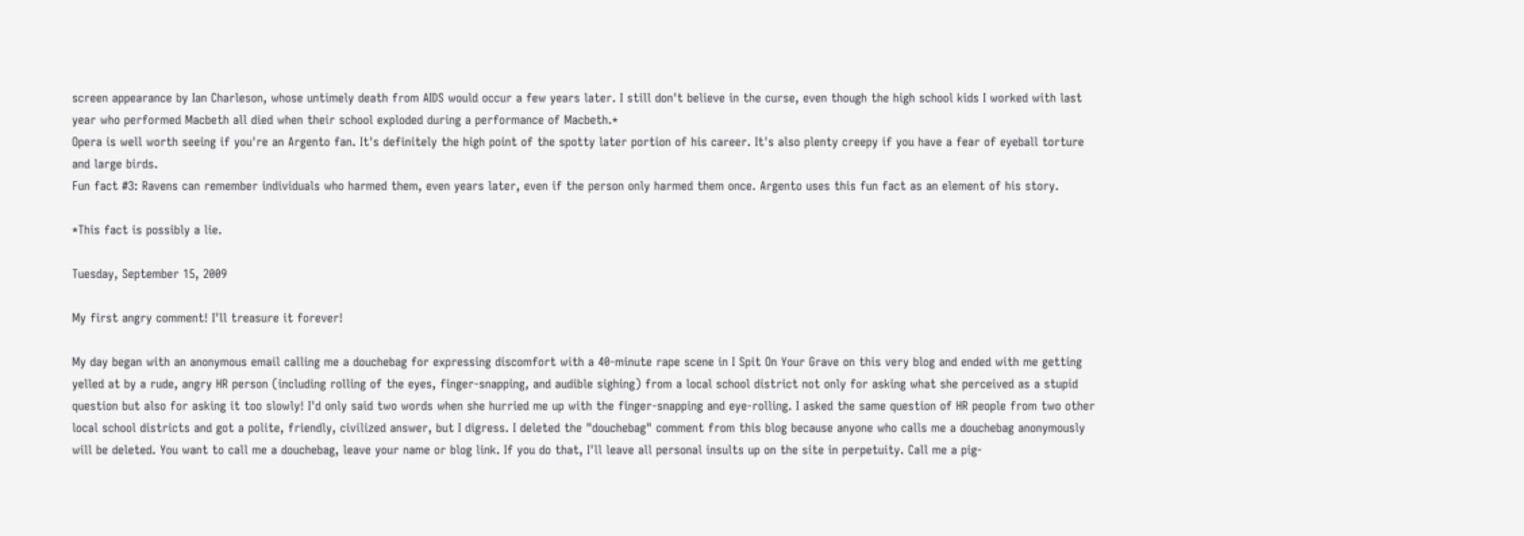screen appearance by Ian Charleson, whose untimely death from AIDS would occur a few years later. I still don't believe in the curse, even though the high school kids I worked with last year who performed Macbeth all died when their school exploded during a performance of Macbeth.*
Opera is well worth seeing if you're an Argento fan. It's definitely the high point of the spotty later portion of his career. It's also plenty creepy if you have a fear of eyeball torture and large birds.
Fun fact #3: Ravens can remember individuals who harmed them, even years later, even if the person only harmed them once. Argento uses this fun fact as an element of his story.

*This fact is possibly a lie.

Tuesday, September 15, 2009

My first angry comment! I'll treasure it forever!

My day began with an anonymous email calling me a douchebag for expressing discomfort with a 40-minute rape scene in I Spit On Your Grave on this very blog and ended with me getting yelled at by a rude, angry HR person (including rolling of the eyes, finger-snapping, and audible sighing) from a local school district not only for asking what she perceived as a stupid question but also for asking it too slowly! I'd only said two words when she hurried me up with the finger-snapping and eye-rolling. I asked the same question of HR people from two other local school districts and got a polite, friendly, civilized answer, but I digress. I deleted the "douchebag" comment from this blog because anyone who calls me a douchebag anonymously will be deleted. You want to call me a douchebag, leave your name or blog link. If you do that, I'll leave all personal insults up on the site in perpetuity. Call me a pig-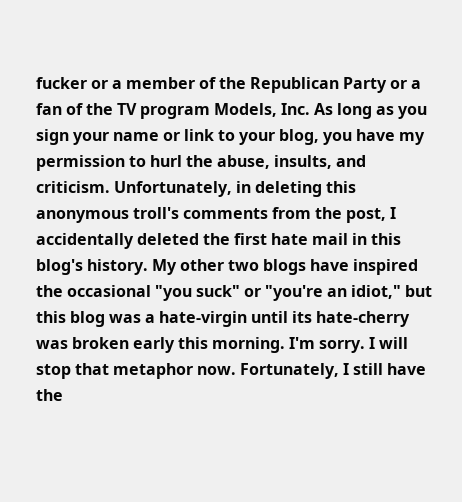fucker or a member of the Republican Party or a fan of the TV program Models, Inc. As long as you sign your name or link to your blog, you have my permission to hurl the abuse, insults, and criticism. Unfortunately, in deleting this anonymous troll's comments from the post, I accidentally deleted the first hate mail in this blog's history. My other two blogs have inspired the occasional "you suck" or "you're an idiot," but this blog was a hate-virgin until its hate-cherry was broken early this morning. I'm sorry. I will stop that metaphor now. Fortunately, I still have the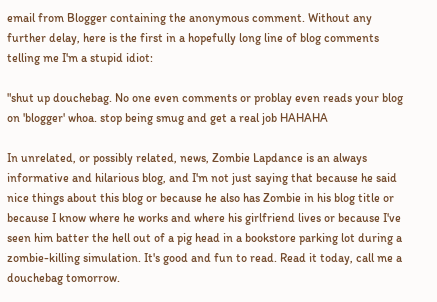email from Blogger containing the anonymous comment. Without any further delay, here is the first in a hopefully long line of blog comments telling me I'm a stupid idiot:

"shut up douchebag. No one even comments or problay even reads your blog on 'blogger' whoa. stop being smug and get a real job HAHAHA

In unrelated, or possibly related, news, Zombie Lapdance is an always informative and hilarious blog, and I'm not just saying that because he said nice things about this blog or because he also has Zombie in his blog title or because I know where he works and where his girlfriend lives or because I've seen him batter the hell out of a pig head in a bookstore parking lot during a zombie-killing simulation. It's good and fun to read. Read it today, call me a douchebag tomorrow.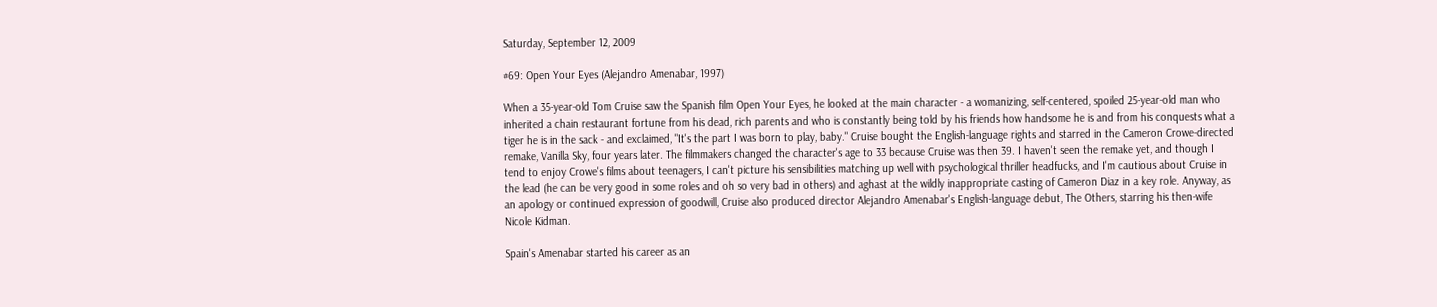Saturday, September 12, 2009

#69: Open Your Eyes (Alejandro Amenabar, 1997)

When a 35-year-old Tom Cruise saw the Spanish film Open Your Eyes, he looked at the main character - a womanizing, self-centered, spoiled 25-year-old man who inherited a chain restaurant fortune from his dead, rich parents and who is constantly being told by his friends how handsome he is and from his conquests what a tiger he is in the sack - and exclaimed, "It's the part I was born to play, baby." Cruise bought the English-language rights and starred in the Cameron Crowe-directed remake, Vanilla Sky, four years later. The filmmakers changed the character's age to 33 because Cruise was then 39. I haven't seen the remake yet, and though I tend to enjoy Crowe's films about teenagers, I can't picture his sensibilities matching up well with psychological thriller headfucks, and I'm cautious about Cruise in the lead (he can be very good in some roles and oh so very bad in others) and aghast at the wildly inappropriate casting of Cameron Diaz in a key role. Anyway, as an apology or continued expression of goodwill, Cruise also produced director Alejandro Amenabar's English-language debut, The Others, starring his then-wife Nicole Kidman.

Spain's Amenabar started his career as an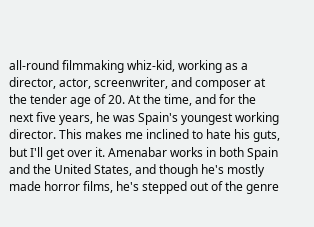all-round filmmaking whiz-kid, working as a director, actor, screenwriter, and composer at the tender age of 20. At the time, and for the next five years, he was Spain's youngest working director. This makes me inclined to hate his guts, but I'll get over it. Amenabar works in both Spain and the United States, and though he's mostly made horror films, he's stepped out of the genre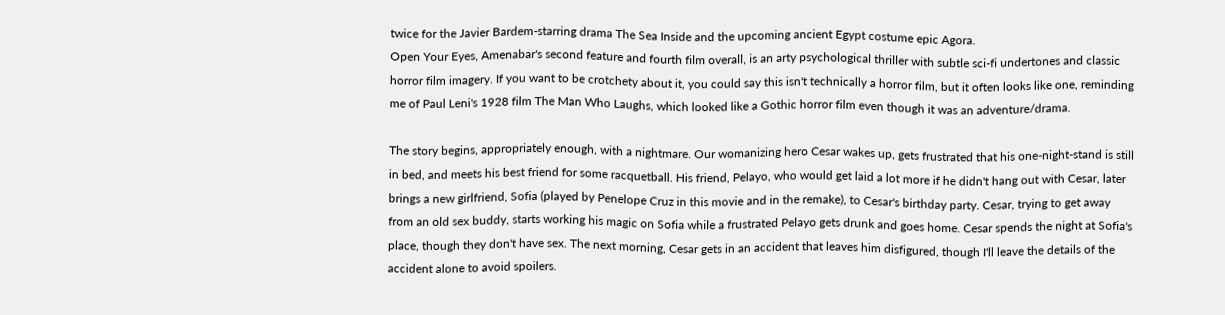twice for the Javier Bardem-starring drama The Sea Inside and the upcoming ancient Egypt costume epic Agora.
Open Your Eyes, Amenabar's second feature and fourth film overall, is an arty psychological thriller with subtle sci-fi undertones and classic horror film imagery. If you want to be crotchety about it, you could say this isn't technically a horror film, but it often looks like one, reminding me of Paul Leni's 1928 film The Man Who Laughs, which looked like a Gothic horror film even though it was an adventure/drama.

The story begins, appropriately enough, with a nightmare. Our womanizing hero Cesar wakes up, gets frustrated that his one-night-stand is still in bed, and meets his best friend for some racquetball. His friend, Pelayo, who would get laid a lot more if he didn't hang out with Cesar, later brings a new girlfriend, Sofia (played by Penelope Cruz in this movie and in the remake), to Cesar's birthday party. Cesar, trying to get away from an old sex buddy, starts working his magic on Sofia while a frustrated Pelayo gets drunk and goes home. Cesar spends the night at Sofia's place, though they don't have sex. The next morning, Cesar gets in an accident that leaves him disfigured, though I'll leave the details of the accident alone to avoid spoilers.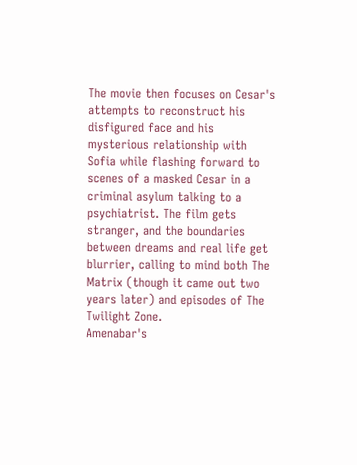The movie then focuses on Cesar's attempts to reconstruct his disfigured face and his mysterious relationship with Sofia while flashing forward to scenes of a masked Cesar in a criminal asylum talking to a psychiatrist. The film gets stranger, and the boundaries between dreams and real life get blurrier, calling to mind both The Matrix (though it came out two years later) and episodes of The Twilight Zone.
Amenabar's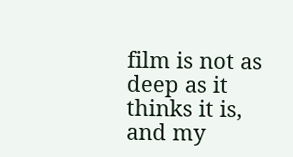film is not as deep as it thinks it is, and my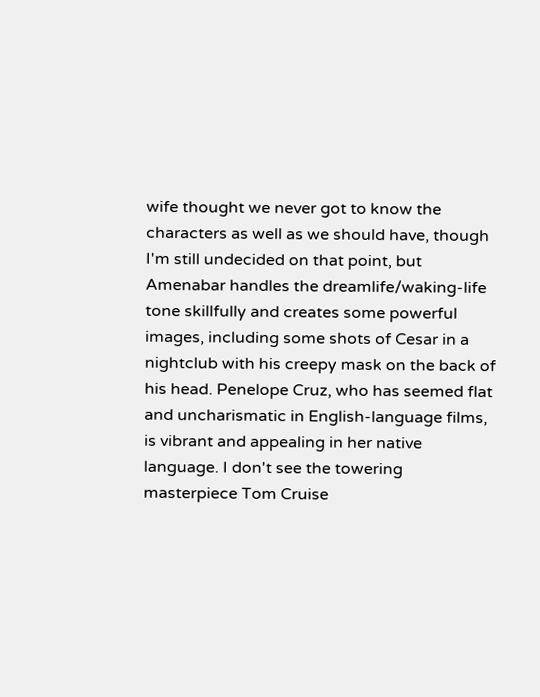wife thought we never got to know the characters as well as we should have, though I'm still undecided on that point, but Amenabar handles the dreamlife/waking-life tone skillfully and creates some powerful images, including some shots of Cesar in a nightclub with his creepy mask on the back of his head. Penelope Cruz, who has seemed flat and uncharismatic in English-language films, is vibrant and appealing in her native language. I don't see the towering masterpiece Tom Cruise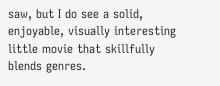saw, but I do see a solid, enjoyable, visually interesting little movie that skillfully blends genres.